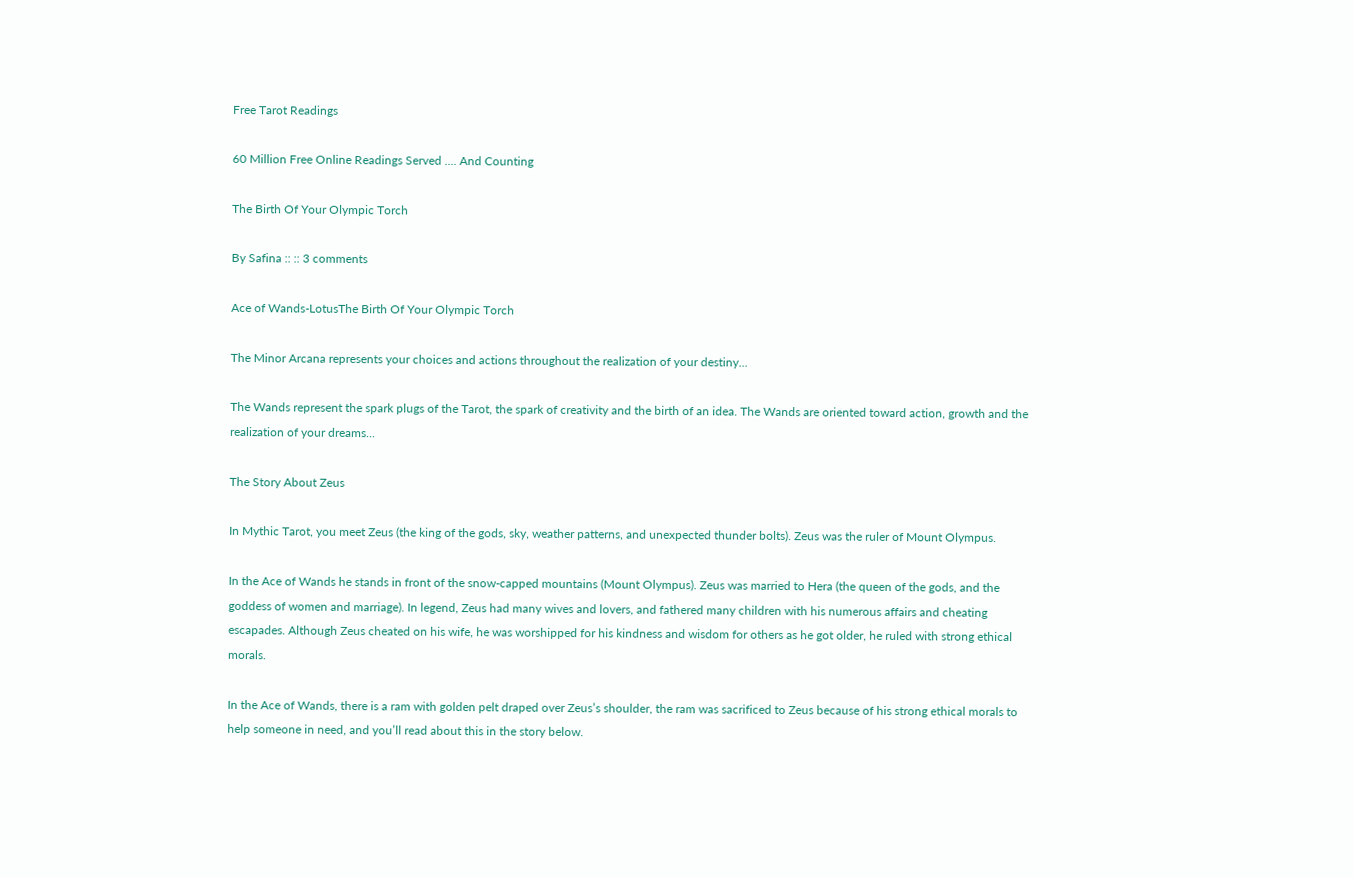Free Tarot Readings

60 Million Free Online Readings Served .... And Counting

The Birth Of Your Olympic Torch

By Safina :: :: 3 comments

Ace of Wands-LotusThe Birth Of Your Olympic Torch

The Minor Arcana represents your choices and actions throughout the realization of your destiny...

The Wands represent the spark plugs of the Tarot, the spark of creativity and the birth of an idea. The Wands are oriented toward action, growth and the realization of your dreams...

The Story About Zeus

In Mythic Tarot, you meet Zeus (the king of the gods, sky, weather patterns, and unexpected thunder bolts). Zeus was the ruler of Mount Olympus.

In the Ace of Wands he stands in front of the snow-capped mountains (Mount Olympus). Zeus was married to Hera (the queen of the gods, and the goddess of women and marriage). In legend, Zeus had many wives and lovers, and fathered many children with his numerous affairs and cheating escapades. Although Zeus cheated on his wife, he was worshipped for his kindness and wisdom for others as he got older, he ruled with strong ethical morals.

In the Ace of Wands, there is a ram with golden pelt draped over Zeus’s shoulder, the ram was sacrificed to Zeus because of his strong ethical morals to help someone in need, and you’ll read about this in the story below.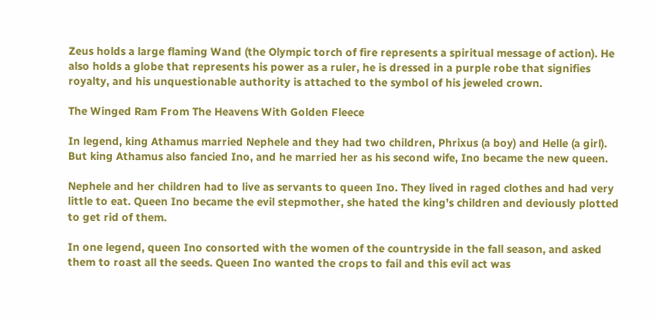Zeus holds a large flaming Wand (the Olympic torch of fire represents a spiritual message of action). He also holds a globe that represents his power as a ruler, he is dressed in a purple robe that signifies royalty, and his unquestionable authority is attached to the symbol of his jeweled crown.

The Winged Ram From The Heavens With Golden Fleece

In legend, king Athamus married Nephele and they had two children, Phrixus (a boy) and Helle (a girl). But king Athamus also fancied Ino, and he married her as his second wife, Ino became the new queen.

Nephele and her children had to live as servants to queen Ino. They lived in raged clothes and had very little to eat. Queen Ino became the evil stepmother, she hated the king’s children and deviously plotted to get rid of them.

In one legend, queen Ino consorted with the women of the countryside in the fall season, and asked them to roast all the seeds. Queen Ino wanted the crops to fail and this evil act was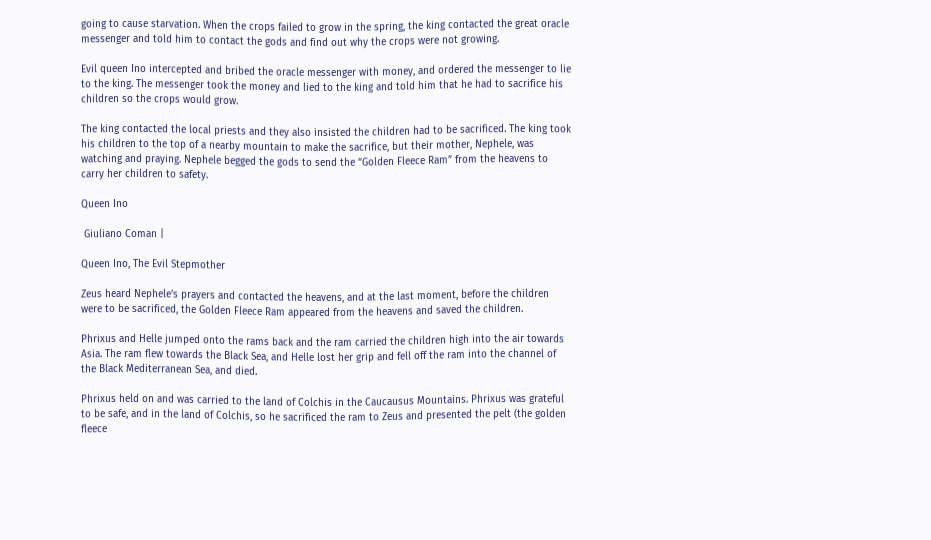going to cause starvation. When the crops failed to grow in the spring, the king contacted the great oracle messenger and told him to contact the gods and find out why the crops were not growing.

Evil queen Ino intercepted and bribed the oracle messenger with money, and ordered the messenger to lie to the king. The messenger took the money and lied to the king and told him that he had to sacrifice his children so the crops would grow.

The king contacted the local priests and they also insisted the children had to be sacrificed. The king took his children to the top of a nearby mountain to make the sacrifice, but their mother, Nephele, was watching and praying. Nephele begged the gods to send the “Golden Fleece Ram” from the heavens to carry her children to safety.

Queen Ino

 Giuliano Coman |

Queen Ino, The Evil Stepmother

Zeus heard Nephele’s prayers and contacted the heavens, and at the last moment, before the children were to be sacrificed, the Golden Fleece Ram appeared from the heavens and saved the children.

Phrixus and Helle jumped onto the rams back and the ram carried the children high into the air towards Asia. The ram flew towards the Black Sea, and Helle lost her grip and fell off the ram into the channel of the Black Mediterranean Sea, and died.

Phrixus held on and was carried to the land of Colchis in the Caucausus Mountains. Phrixus was grateful to be safe, and in the land of Colchis, so he sacrificed the ram to Zeus and presented the pelt (the golden fleece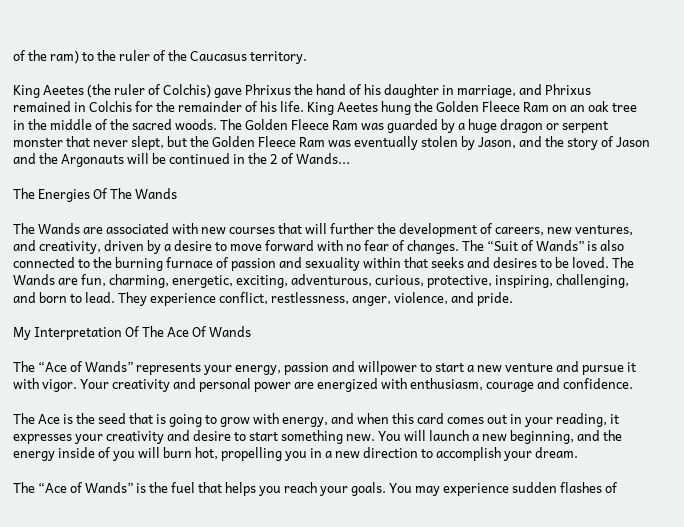of the ram) to the ruler of the Caucasus territory.

King Aeetes (the ruler of Colchis) gave Phrixus the hand of his daughter in marriage, and Phrixus remained in Colchis for the remainder of his life. King Aeetes hung the Golden Fleece Ram on an oak tree in the middle of the sacred woods. The Golden Fleece Ram was guarded by a huge dragon or serpent monster that never slept, but the Golden Fleece Ram was eventually stolen by Jason, and the story of Jason and the Argonauts will be continued in the 2 of Wands...

The Energies Of The Wands

The Wands are associated with new courses that will further the development of careers, new ventures, and creativity, driven by a desire to move forward with no fear of changes. The “Suit of Wands” is also connected to the burning furnace of passion and sexuality within that seeks and desires to be loved. The Wands are fun, charming, energetic, exciting, adventurous, curious, protective, inspiring, challenging, and born to lead. They experience conflict, restlessness, anger, violence, and pride.

My Interpretation Of The Ace Of Wands

The “Ace of Wands” represents your energy, passion and willpower to start a new venture and pursue it with vigor. Your creativity and personal power are energized with enthusiasm, courage and confidence.

The Ace is the seed that is going to grow with energy, and when this card comes out in your reading, it expresses your creativity and desire to start something new. You will launch a new beginning, and the energy inside of you will burn hot, propelling you in a new direction to accomplish your dream.

The “Ace of Wands” is the fuel that helps you reach your goals. You may experience sudden flashes of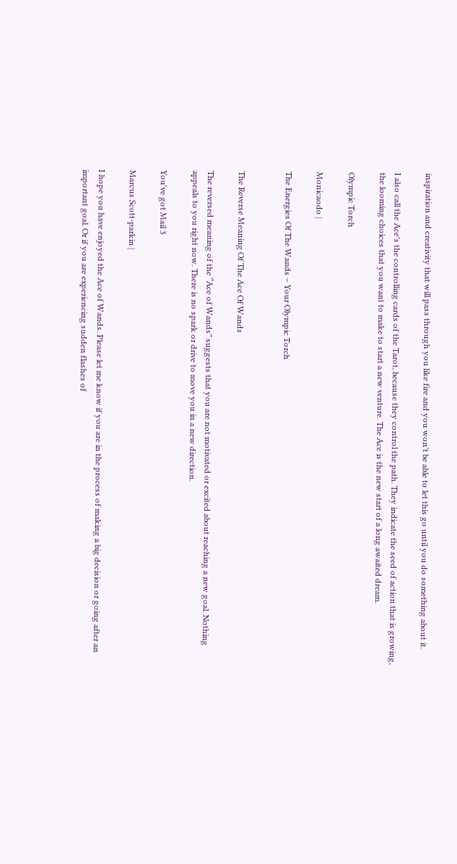inspiration and creativity that will pass through you like fire and you won’t be able to let this go until you do something about it.

I also call the Ace’s the controlling cards of the Tarot, because they control the path. They indicate the seed of action that is growing, the looming choices that you want to make to start a new venture. The Ace is the new start of a long awaited dream.

Olympic Torch

Monicaodo |

The Energies Of The Wands – Your Olympic Torch


The Reverse Meaning Of The Ace Of Wands

The reversed meaning of the “Ace of Wands” suggests that you are not motivated or excited about reaching a new goal. Nothing appeals to you right now. There is no spark or drive to move you in a new direction.

You've got Mail 3

Marcus Scott-parkin |

I hope you have enjoyed the Ace of Wands. Please let me know if you are in the process of making a big decision or going after an important goal. Or if you are experiencing sudden flashes of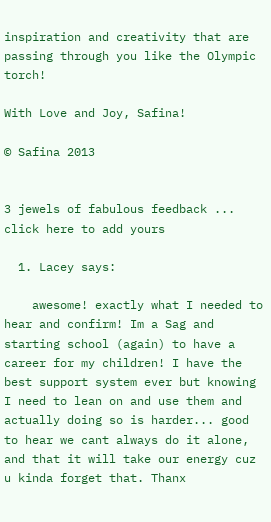inspiration and creativity that are passing through you like the Olympic torch!

With Love and Joy, Safina!

© Safina 2013


3 jewels of fabulous feedback ... click here to add yours

  1. Lacey says:

    awesome! exactly what I needed to hear and confirm! Im a Sag and starting school (again) to have a career for my children! I have the best support system ever but knowing I need to lean on and use them and actually doing so is harder... good to hear we cant always do it alone, and that it will take our energy cuz u kinda forget that. Thanx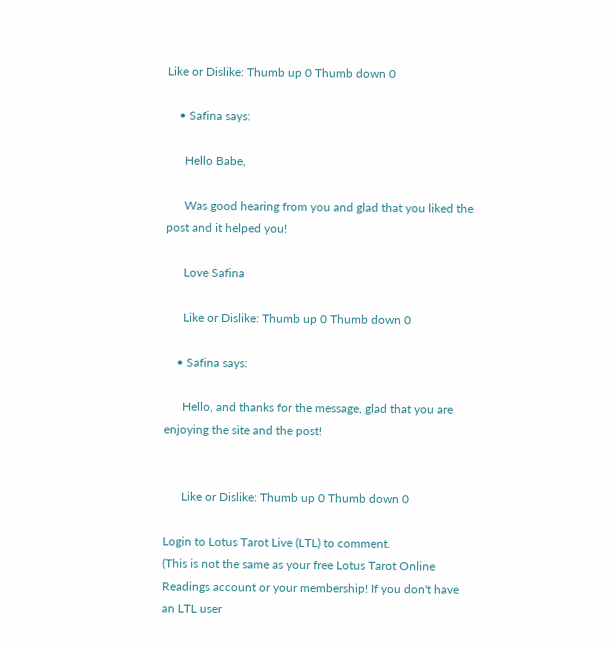Like or Dislike: Thumb up 0 Thumb down 0

    • Safina says:

      Hello Babe,

      Was good hearing from you and glad that you liked the post and it helped you!

      Love Safina

      Like or Dislike: Thumb up 0 Thumb down 0

    • Safina says:

      Hello, and thanks for the message, glad that you are enjoying the site and the post!


      Like or Dislike: Thumb up 0 Thumb down 0

Login to Lotus Tarot Live (LTL) to comment.
(This is not the same as your free Lotus Tarot Online Readings account or your membership! If you don't have an LTL user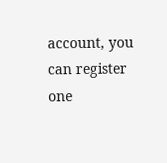account, you can register one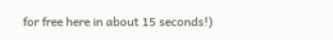for free here in about 15 seconds!)